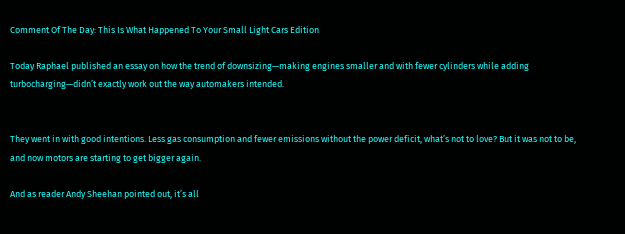Comment Of The Day: This Is What Happened To Your Small Light Cars Edition

Today Raphael published an essay on how the trend of downsizing—making engines smaller and with fewer cylinders while adding turbocharging—didn’t exactly work out the way automakers intended.


They went in with good intentions. Less gas consumption and fewer emissions without the power deficit, what’s not to love? But it was not to be, and now motors are starting to get bigger again.

And as reader Andy Sheehan pointed out, it’s all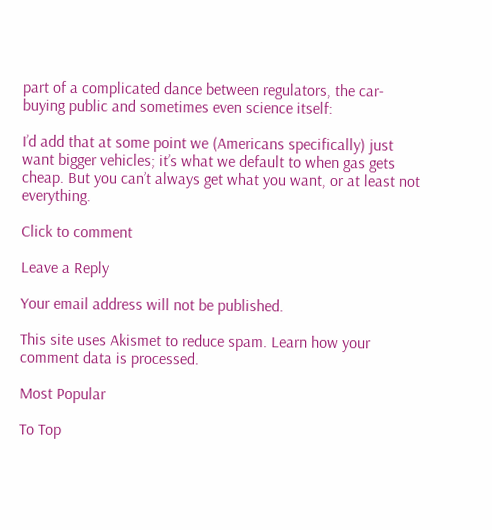part of a complicated dance between regulators, the car-buying public and sometimes even science itself:

I’d add that at some point we (Americans specifically) just want bigger vehicles; it’s what we default to when gas gets cheap. But you can’t always get what you want, or at least not everything.

Click to comment

Leave a Reply

Your email address will not be published.

This site uses Akismet to reduce spam. Learn how your comment data is processed.

Most Popular

To Top